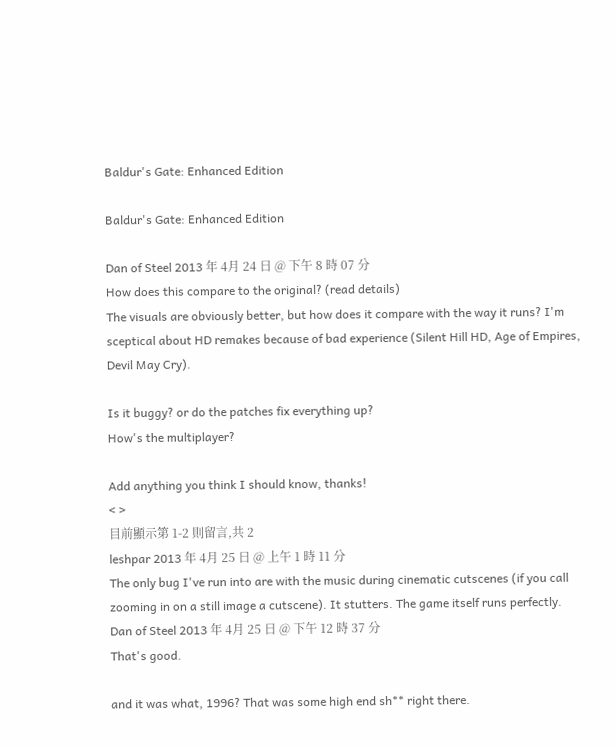Baldur's Gate: Enhanced Edition

Baldur's Gate: Enhanced Edition

Dan of Steel 2013 年 4月 24 日 @ 下午 8 時 07 分
How does this compare to the original? (read details)
The visuals are obviously better, but how does it compare with the way it runs? I'm sceptical about HD remakes because of bad experience (Silent Hill HD, Age of Empires, Devil May Cry).

Is it buggy? or do the patches fix everything up?
How's the multiplayer?

Add anything you think I should know, thanks!
< >
目前顯示第 1-2 則留言,共 2
leshpar 2013 年 4月 25 日 @ 上午 1 時 11 分
The only bug I've run into are with the music during cinematic cutscenes (if you call zooming in on a still image a cutscene). It stutters. The game itself runs perfectly.
Dan of Steel 2013 年 4月 25 日 @ 下午 12 時 37 分
That's good.

and it was what, 1996? That was some high end sh** right there.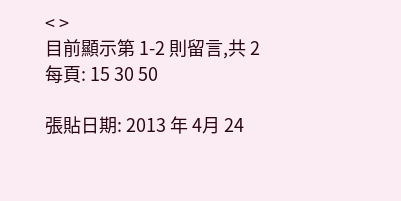< >
目前顯示第 1-2 則留言,共 2
每頁: 15 30 50

張貼日期: 2013 年 4月 24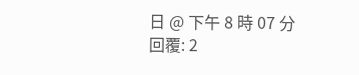日 @ 下午 8 時 07 分
回覆: 2